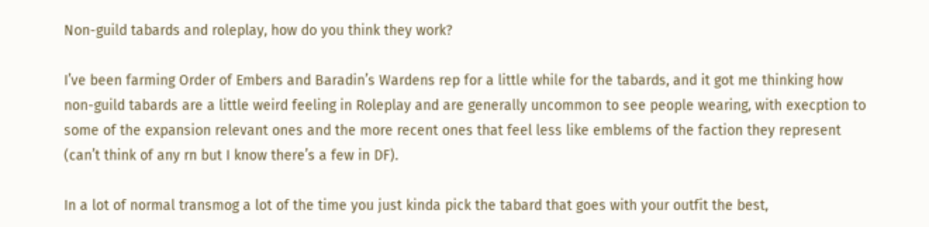Non-guild tabards and roleplay, how do you think they work?

I’ve been farming Order of Embers and Baradin’s Wardens rep for a little while for the tabards, and it got me thinking how non-guild tabards are a little weird feeling in Roleplay and are generally uncommon to see people wearing, with execption to some of the expansion relevant ones and the more recent ones that feel less like emblems of the faction they represent (can’t think of any rn but I know there’s a few in DF).

In a lot of normal transmog a lot of the time you just kinda pick the tabard that goes with your outfit the best,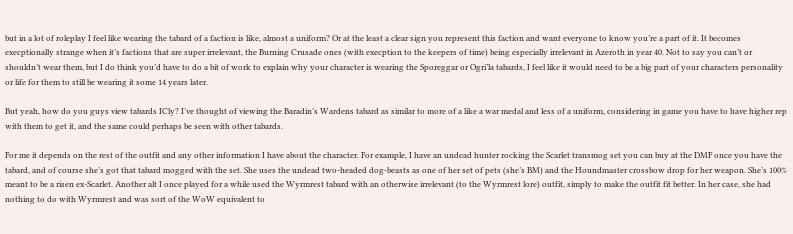but in a lot of roleplay I feel like wearing the tabard of a faction is like, almost a uniform? Or at the least a clear sign you represent this faction and want everyone to know you’re a part of it. It becomes execptionally strange when it’s factions that are super irrelevant, the Burning Crusade ones (with execption to the keepers of time) being especially irrelevant in Azeroth in year 40. Not to say you can’t or shouldn’t wear them, but I do think you’d have to do a bit of work to explain why your character is wearing the Sporeggar or Ogri’la tabards, I feel like it would need to be a big part of your characters personality or life for them to still be wearing it some 14 years later.

But yeah, how do you guys view tabards ICly? I’ve thought of viewing the Baradin’s Wardens tabard as similar to more of a like a war medal and less of a uniform, considering in game you have to have higher rep with them to get it, and the same could perhaps be seen with other tabards.

For me it depends on the rest of the outfit and any other information I have about the character. For example, I have an undead hunter rocking the Scarlet transmog set you can buy at the DMF once you have the tabard, and of course she’s got that tabard mogged with the set. She uses the undead two-headed dog-beasts as one of her set of pets (she’s BM) and the Houndmaster crossbow drop for her weapon. She’s 100% meant to be a risen ex-Scarlet. Another alt I once played for a while used the Wyrmrest tabard with an otherwise irrelevant (to the Wyrmrest lore) outfit, simply to make the outfit fit better. In her case, she had nothing to do with Wyrmrest and was sort of the WoW equivalent to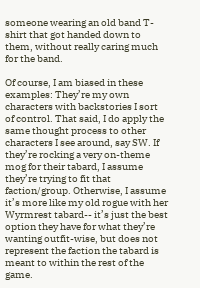someone wearing an old band T-shirt that got handed down to them, without really caring much for the band.

Of course, I am biased in these examples: They’re my own characters with backstories I sort of control. That said, I do apply the same thought process to other characters I see around, say SW. If they’re rocking a very on-theme mog for their tabard, I assume they’re trying to fit that faction/group. Otherwise, I assume it’s more like my old rogue with her Wyrmrest tabard-- it’s just the best option they have for what they’re wanting outfit-wise, but does not represent the faction the tabard is meant to within the rest of the game.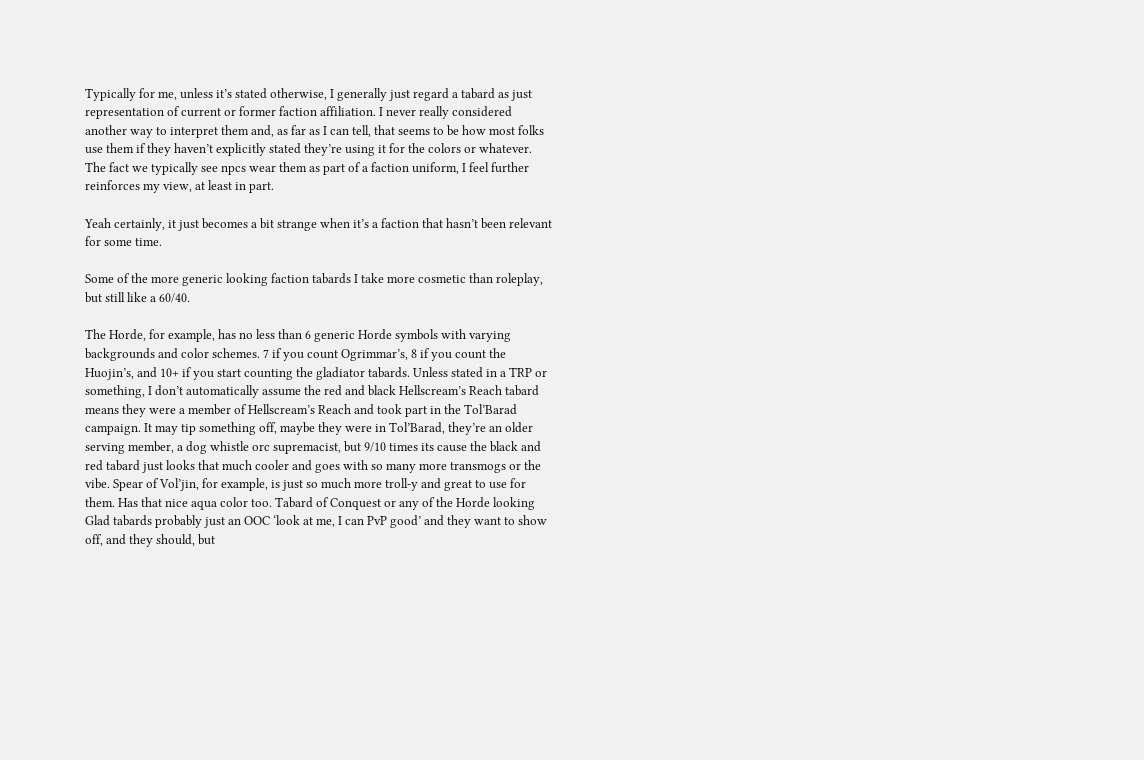Typically for me, unless it’s stated otherwise, I generally just regard a tabard as just representation of current or former faction affiliation. I never really considered another way to interpret them and, as far as I can tell, that seems to be how most folks use them if they haven’t explicitly stated they’re using it for the colors or whatever. The fact we typically see npcs wear them as part of a faction uniform, I feel further reinforces my view, at least in part.

Yeah certainly, it just becomes a bit strange when it’s a faction that hasn’t been relevant for some time.

Some of the more generic looking faction tabards I take more cosmetic than roleplay, but still like a 60/40.

The Horde, for example, has no less than 6 generic Horde symbols with varying backgrounds and color schemes. 7 if you count Ogrimmar’s, 8 if you count the Huojin’s, and 10+ if you start counting the gladiator tabards. Unless stated in a TRP or something, I don’t automatically assume the red and black Hellscream’s Reach tabard means they were a member of Hellscream’s Reach and took part in the Tol’Barad campaign. It may tip something off, maybe they were in Tol’Barad, they’re an older serving member, a dog whistle orc supremacist, but 9/10 times its cause the black and red tabard just looks that much cooler and goes with so many more transmogs or the vibe. Spear of Vol’jin, for example, is just so much more troll-y and great to use for them. Has that nice aqua color too. Tabard of Conquest or any of the Horde looking Glad tabards probably just an OOC ‘look at me, I can PvP good’ and they want to show off, and they should, but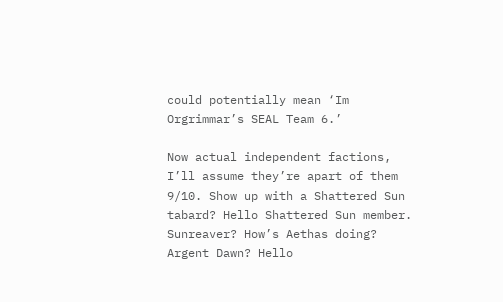could potentially mean ‘Im Orgrimmar’s SEAL Team 6.’

Now actual independent factions, I’ll assume they’re apart of them 9/10. Show up with a Shattered Sun tabard? Hello Shattered Sun member. Sunreaver? How’s Aethas doing? Argent Dawn? Hello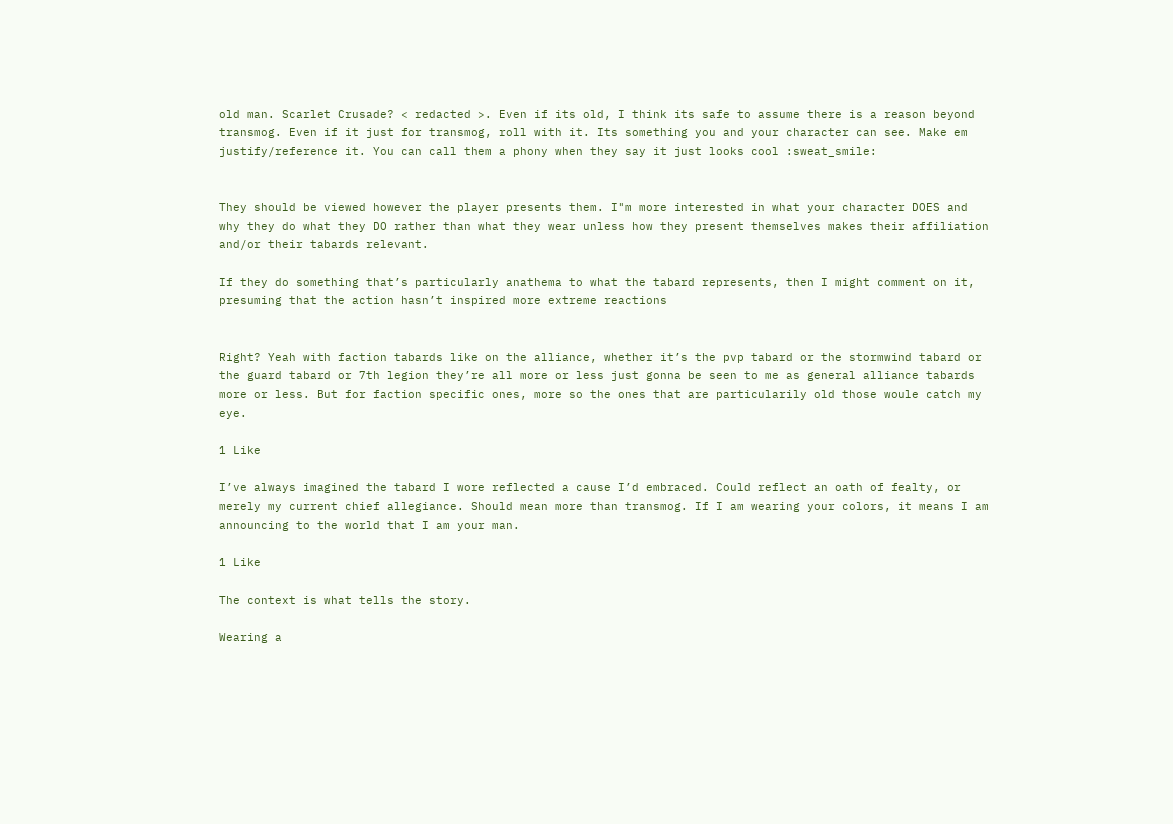old man. Scarlet Crusade? < redacted >. Even if its old, I think its safe to assume there is a reason beyond transmog. Even if it just for transmog, roll with it. Its something you and your character can see. Make em justify/reference it. You can call them a phony when they say it just looks cool :sweat_smile:


They should be viewed however the player presents them. I"m more interested in what your character DOES and why they do what they DO rather than what they wear unless how they present themselves makes their affiliation and/or their tabards relevant.

If they do something that’s particularly anathema to what the tabard represents, then I might comment on it, presuming that the action hasn’t inspired more extreme reactions


Right? Yeah with faction tabards like on the alliance, whether it’s the pvp tabard or the stormwind tabard or the guard tabard or 7th legion they’re all more or less just gonna be seen to me as general alliance tabards more or less. But for faction specific ones, more so the ones that are particularily old those woule catch my eye.

1 Like

I’ve always imagined the tabard I wore reflected a cause I’d embraced. Could reflect an oath of fealty, or merely my current chief allegiance. Should mean more than transmog. If I am wearing your colors, it means I am announcing to the world that I am your man.

1 Like

The context is what tells the story.

Wearing a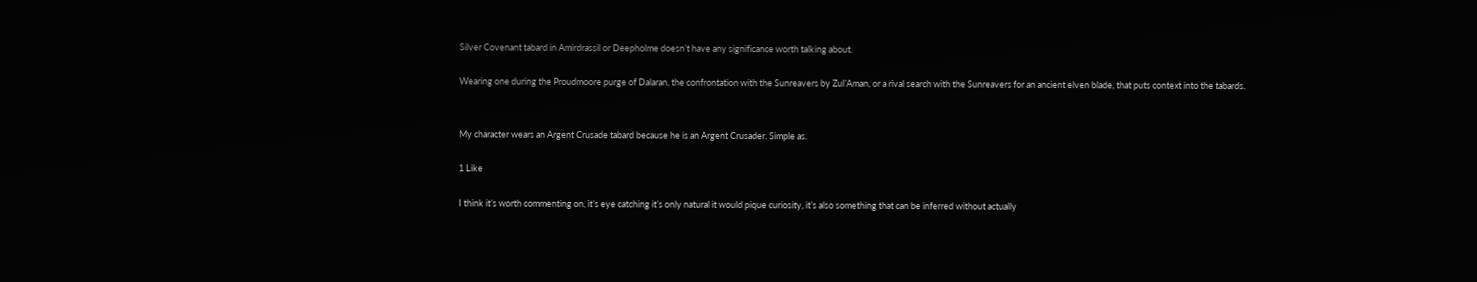Silver Covenant tabard in Amirdrassil or Deepholme doesn’t have any significance worth talking about.

Wearing one during the Proudmoore purge of Dalaran, the confrontation with the Sunreavers by Zul’Aman, or a rival search with the Sunreavers for an ancient elven blade, that puts context into the tabards.


My character wears an Argent Crusade tabard because he is an Argent Crusader. Simple as.

1 Like

I think it’s worth commenting on, it’s eye catching it’s only natural it would pique curiosity, it’s also something that can be inferred without actually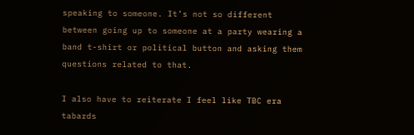speaking to someone. It’s not so different between going up to someone at a party wearing a band t-shirt or political button and asking them questions related to that.

I also have to reiterate I feel like TBC era tabards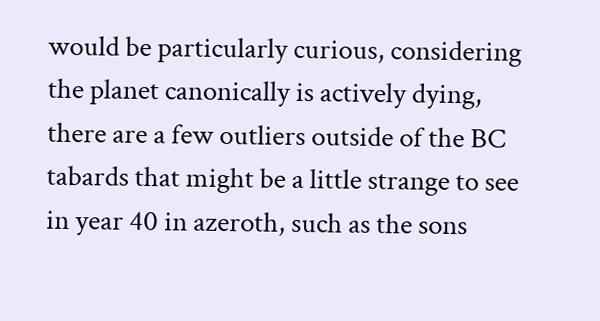would be particularly curious, considering the planet canonically is actively dying, there are a few outliers outside of the BC tabards that might be a little strange to see in year 40 in azeroth, such as the sons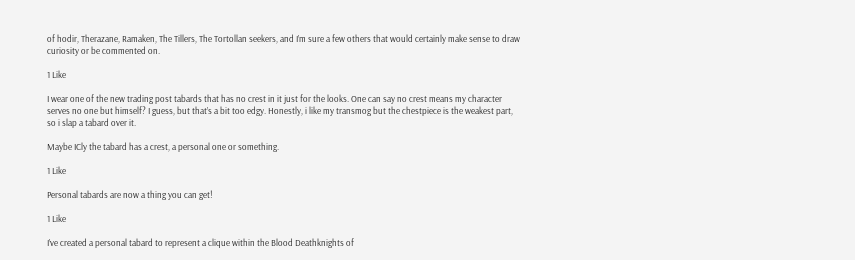of hodir, Therazane, Ramaken, The Tillers, The Tortollan seekers, and I’m sure a few others that would certainly make sense to draw curiosity or be commented on.

1 Like

I wear one of the new trading post tabards that has no crest in it just for the looks. One can say no crest means my character serves no one but himself? I guess, but that’s a bit too edgy. Honestly, i like my transmog but the chestpiece is the weakest part, so i slap a tabard over it.

Maybe ICly the tabard has a crest, a personal one or something.

1 Like

Personal tabards are now a thing you can get!

1 Like

I’ve created a personal tabard to represent a clique within the Blood Deathknights of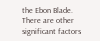the Ebon Blade. There are other significant factors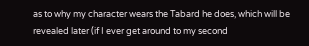as to why my character wears the Tabard he does, which will be revealed later (if I ever get around to my second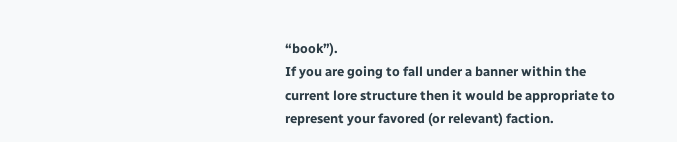“book”).
If you are going to fall under a banner within the current lore structure then it would be appropriate to represent your favored (or relevant) faction.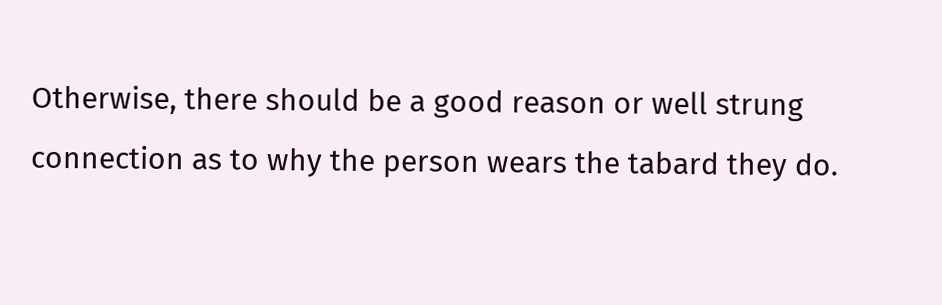Otherwise, there should be a good reason or well strung connection as to why the person wears the tabard they do.